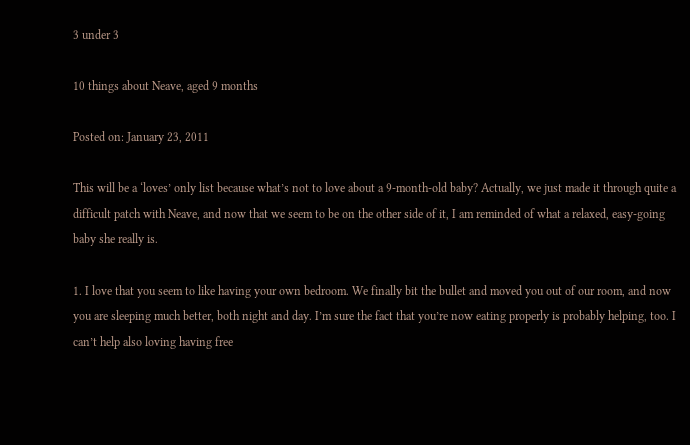3 under 3

10 things about Neave, aged 9 months

Posted on: January 23, 2011

This will be a ‘loves’ only list because what’s not to love about a 9-month-old baby? Actually, we just made it through quite a difficult patch with Neave, and now that we seem to be on the other side of it, I am reminded of what a relaxed, easy-going baby she really is.

1. I love that you seem to like having your own bedroom. We finally bit the bullet and moved you out of our room, and now you are sleeping much better, both night and day. I’m sure the fact that you’re now eating properly is probably helping, too. I can’t help also loving having free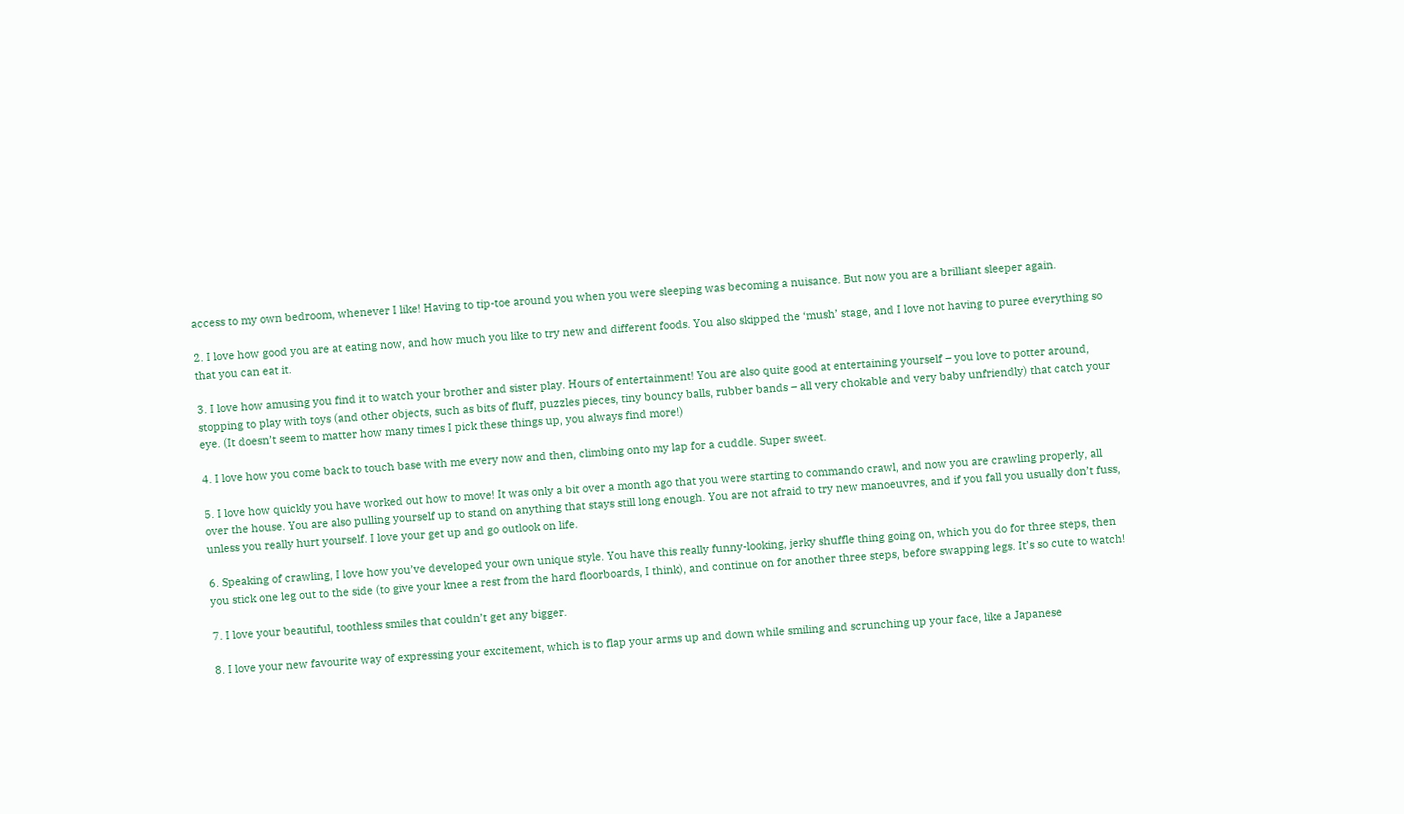access to my own bedroom, whenever I like! Having to tip-toe around you when you were sleeping was becoming a nuisance. But now you are a brilliant sleeper again.

2. I love how good you are at eating now, and how much you like to try new and different foods. You also skipped the ‘mush’ stage, and I love not having to puree everything so that you can eat it.

3. I love how amusing you find it to watch your brother and sister play. Hours of entertainment! You are also quite good at entertaining yourself – you love to potter around, stopping to play with toys (and other objects, such as bits of fluff, puzzles pieces, tiny bouncy balls, rubber bands – all very chokable and very baby unfriendly) that catch your eye. (It doesn’t seem to matter how many times I pick these things up, you always find more!)

4. I love how you come back to touch base with me every now and then, climbing onto my lap for a cuddle. Super sweet.

5. I love how quickly you have worked out how to move! It was only a bit over a month ago that you were starting to commando crawl, and now you are crawling properly, all over the house. You are also pulling yourself up to stand on anything that stays still long enough. You are not afraid to try new manoeuvres, and if you fall you usually don’t fuss, unless you really hurt yourself. I love your get up and go outlook on life.

6. Speaking of crawling, I love how you’ve developed your own unique style. You have this really funny-looking, jerky shuffle thing going on, which you do for three steps, then you stick one leg out to the side (to give your knee a rest from the hard floorboards, I think), and continue on for another three steps, before swapping legs. It’s so cute to watch!

7. I love your beautiful, toothless smiles that couldn’t get any bigger.

8. I love your new favourite way of expressing your excitement, which is to flap your arms up and down while smiling and scrunching up your face, like a Japanese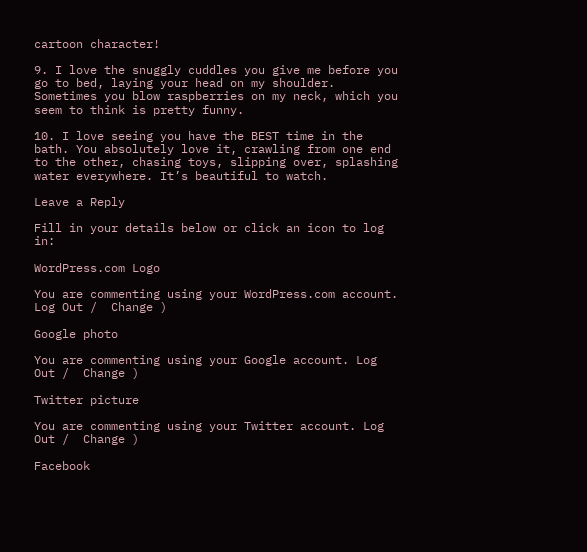cartoon character!

9. I love the snuggly cuddles you give me before you go to bed, laying your head on my shoulder. Sometimes you blow raspberries on my neck, which you seem to think is pretty funny.

10. I love seeing you have the BEST time in the bath. You absolutely love it, crawling from one end to the other, chasing toys, slipping over, splashing water everywhere. It’s beautiful to watch.

Leave a Reply

Fill in your details below or click an icon to log in:

WordPress.com Logo

You are commenting using your WordPress.com account. Log Out /  Change )

Google photo

You are commenting using your Google account. Log Out /  Change )

Twitter picture

You are commenting using your Twitter account. Log Out /  Change )

Facebook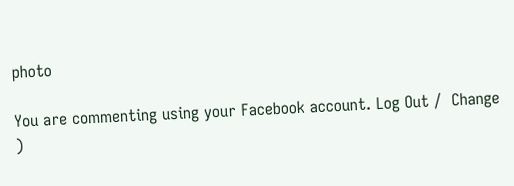photo

You are commenting using your Facebook account. Log Out /  Change )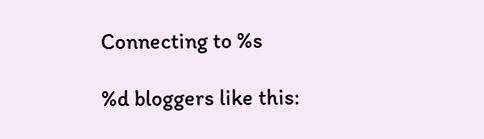Connecting to %s

%d bloggers like this: